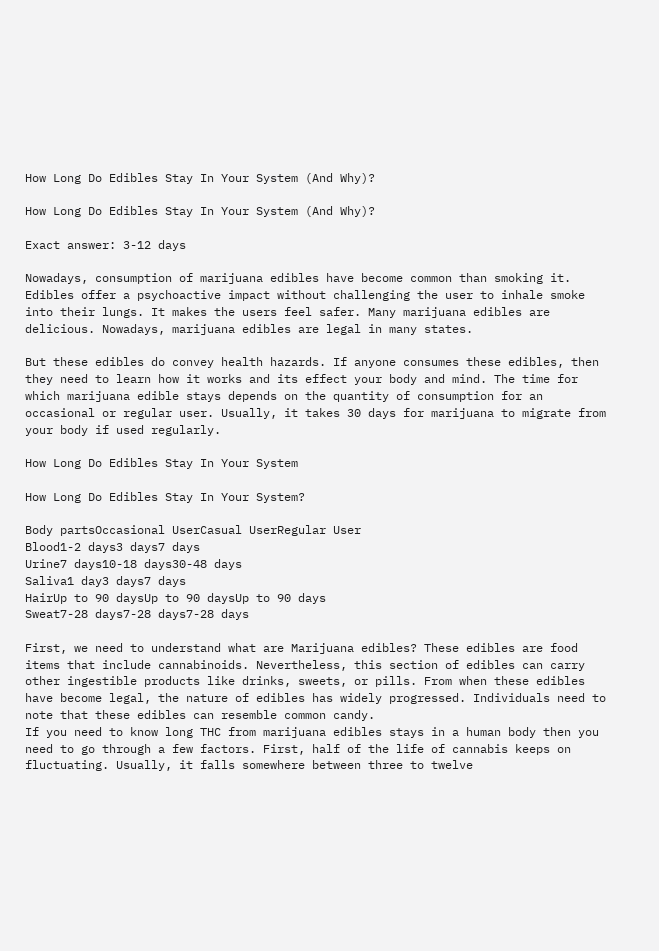How Long Do Edibles Stay In Your System (And Why)?

How Long Do Edibles Stay In Your System (And Why)?

Exact answer: 3-12 days

Nowadays, consumption of marijuana edibles have become common than smoking it. Edibles offer a psychoactive impact without challenging the user to inhale smoke into their lungs. It makes the users feel safer. Many marijuana edibles are delicious. Nowadays, marijuana edibles are legal in many states.

But these edibles do convey health hazards. If anyone consumes these edibles, then they need to learn how it works and its effect your body and mind. The time for which marijuana edible stays depends on the quantity of consumption for an occasional or regular user. Usually, it takes 30 days for marijuana to migrate from your body if used regularly.

How Long Do Edibles Stay In Your System

How Long Do Edibles Stay In Your System?

Body partsOccasional UserCasual UserRegular User
Blood1-2 days3 days7 days
Urine7 days10-18 days30-48 days
Saliva1 day3 days7 days
HairUp to 90 daysUp to 90 daysUp to 90 days
Sweat7-28 days7-28 days7-28 days

First, we need to understand what are Marijuana edibles? These edibles are food items that include cannabinoids. Nevertheless, this section of edibles can carry other ingestible products like drinks, sweets, or pills. From when these edibles have become legal, the nature of edibles has widely progressed. Individuals need to note that these edibles can resemble common candy.
If you need to know long THC from marijuana edibles stays in a human body then you need to go through a few factors. First, half of the life of cannabis keeps on fluctuating. Usually, it falls somewhere between three to twelve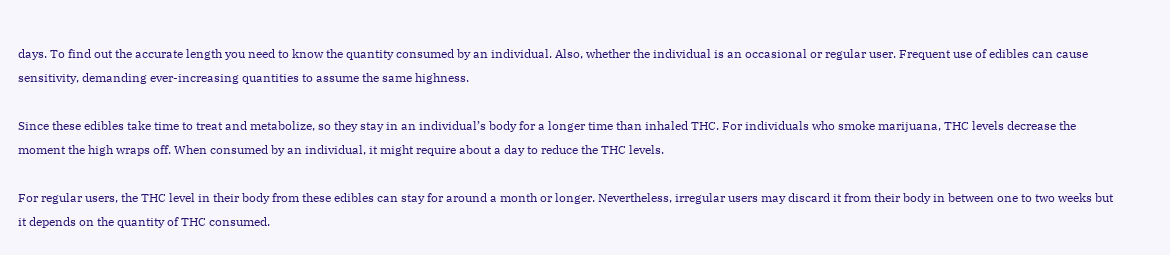days. To find out the accurate length you need to know the quantity consumed by an individual. Also, whether the individual is an occasional or regular user. Frequent use of edibles can cause sensitivity, demanding ever-increasing quantities to assume the same highness.

Since these edibles take time to treat and metabolize, so they stay in an individual’s body for a longer time than inhaled THC. For individuals who smoke marijuana, THC levels decrease the moment the high wraps off. When consumed by an individual, it might require about a day to reduce the THC levels.

For regular users, the THC level in their body from these edibles can stay for around a month or longer. Nevertheless, irregular users may discard it from their body in between one to two weeks but it depends on the quantity of THC consumed.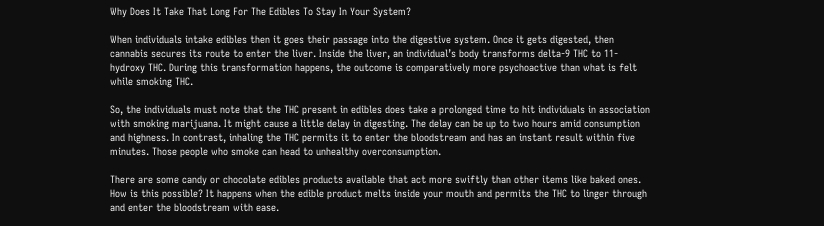Why Does It Take That Long For The Edibles To Stay In Your System?

When individuals intake edibles then it goes their passage into the digestive system. Once it gets digested, then cannabis secures its route to enter the liver. Inside the liver, an individual’s body transforms delta-9 THC to 11-hydroxy THC. During this transformation happens, the outcome is comparatively more psychoactive than what is felt while smoking THC.

So, the individuals must note that the THC present in edibles does take a prolonged time to hit individuals in association with smoking marijuana. It might cause a little delay in digesting. The delay can be up to two hours amid consumption and highness. In contrast, inhaling the THC permits it to enter the bloodstream and has an instant result within five minutes. Those people who smoke can head to unhealthy overconsumption.

There are some candy or chocolate edibles products available that act more swiftly than other items like baked ones. How is this possible? It happens when the edible product melts inside your mouth and permits the THC to linger through and enter the bloodstream with ease.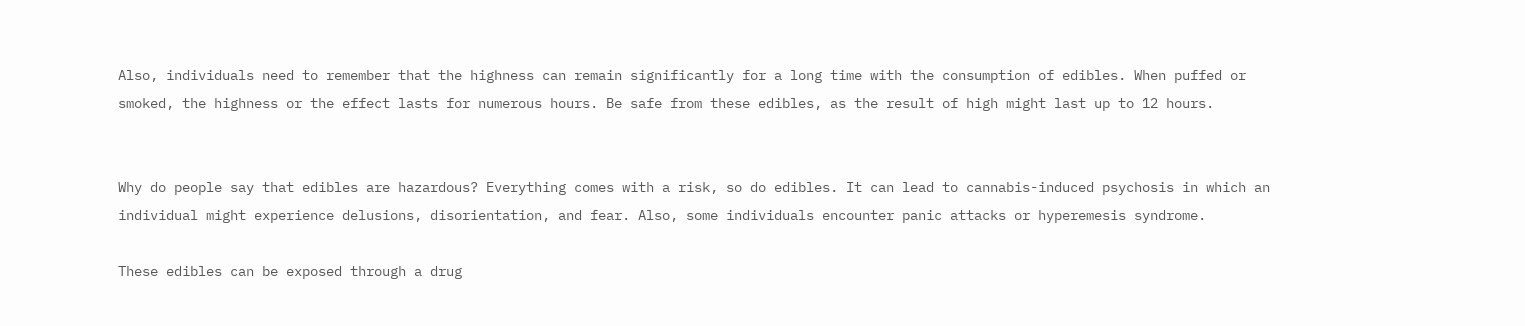Also, individuals need to remember that the highness can remain significantly for a long time with the consumption of edibles. When puffed or smoked, the highness or the effect lasts for numerous hours. Be safe from these edibles, as the result of high might last up to 12 hours.


Why do people say that edibles are hazardous? Everything comes with a risk, so do edibles. It can lead to cannabis-induced psychosis in which an individual might experience delusions, disorientation, and fear. Also, some individuals encounter panic attacks or hyperemesis syndrome.

These edibles can be exposed through a drug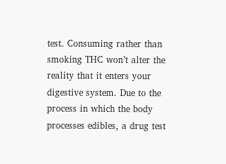test. Consuming rather than smoking THC won’t alter the reality that it enters your digestive system. Due to the process in which the body processes edibles, a drug test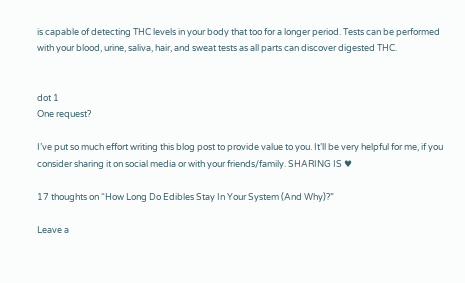is capable of detecting THC levels in your body that too for a longer period. Tests can be performed with your blood, urine, saliva, hair, and sweat tests as all parts can discover digested THC.


dot 1
One request?

I’ve put so much effort writing this blog post to provide value to you. It’ll be very helpful for me, if you consider sharing it on social media or with your friends/family. SHARING IS ♥

17 thoughts on “How Long Do Edibles Stay In Your System (And Why)?”

Leave a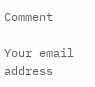Comment

Your email address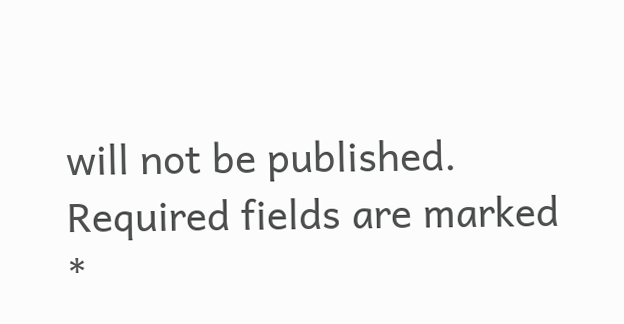will not be published. Required fields are marked *